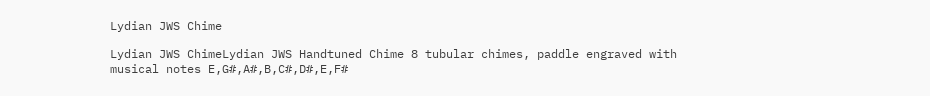Lydian JWS Chime

Lydian JWS ChimeLydian JWS Handtuned Chime 8 tubular chimes, paddle engraved with musical notes E,G#,A#,B,C#,D#,E,F#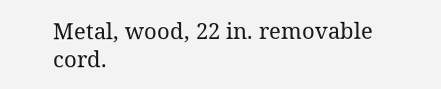Metal, wood, 22 in. removable cord.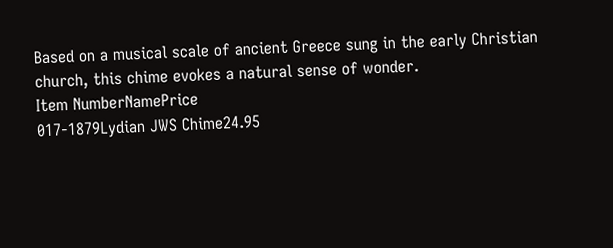Based on a musical scale of ancient Greece sung in the early Christian church, this chime evokes a natural sense of wonder.
Item NumberNamePrice
017-1879Lydian JWS Chime24.95